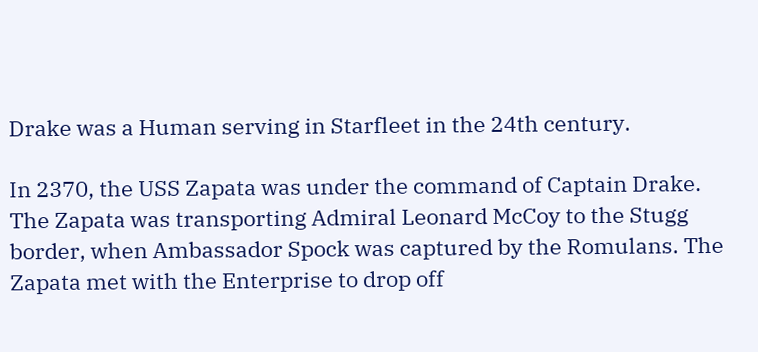Drake was a Human serving in Starfleet in the 24th century.

In 2370, the USS Zapata was under the command of Captain Drake. The Zapata was transporting Admiral Leonard McCoy to the Stugg border, when Ambassador Spock was captured by the Romulans. The Zapata met with the Enterprise to drop off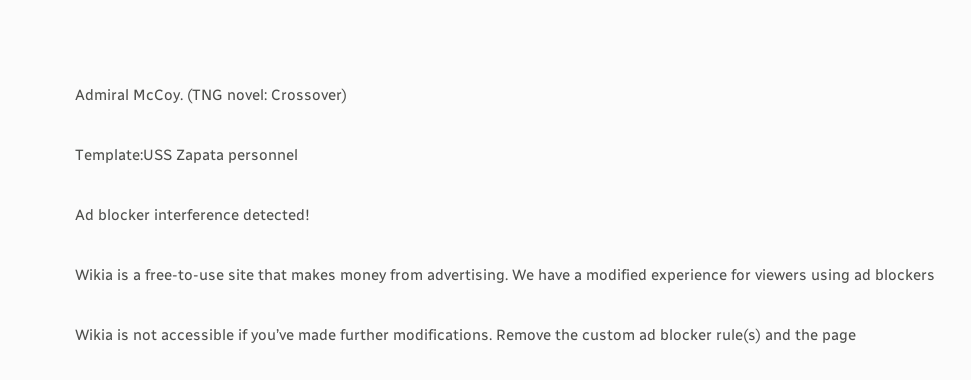Admiral McCoy. (TNG novel: Crossover)

Template:USS Zapata personnel

Ad blocker interference detected!

Wikia is a free-to-use site that makes money from advertising. We have a modified experience for viewers using ad blockers

Wikia is not accessible if you’ve made further modifications. Remove the custom ad blocker rule(s) and the page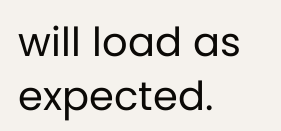will load as expected.